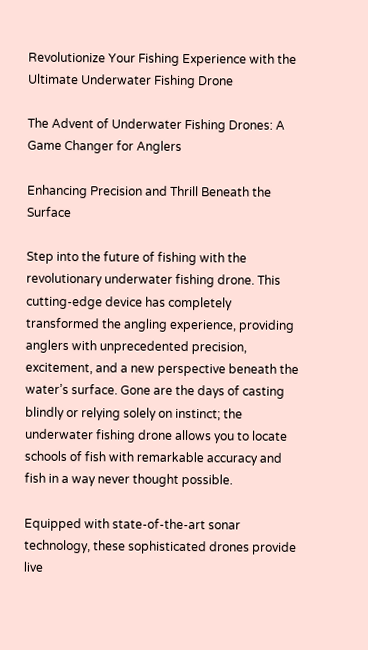Revolutionize Your Fishing Experience with the Ultimate Underwater Fishing Drone

The Advent of Underwater Fishing Drones: A Game Changer for Anglers

Enhancing Precision and Thrill Beneath the Surface

Step into the future of fishing with the revolutionary underwater fishing drone. This cutting-edge device has completely transformed the angling experience, providing anglers with unprecedented precision, excitement, and a new perspective beneath the water’s surface. Gone are the days of casting blindly or relying solely on instinct; the underwater fishing drone allows you to locate schools of fish with remarkable accuracy and fish in a way never thought possible.

Equipped with state-of-the-art sonar technology, these sophisticated drones provide live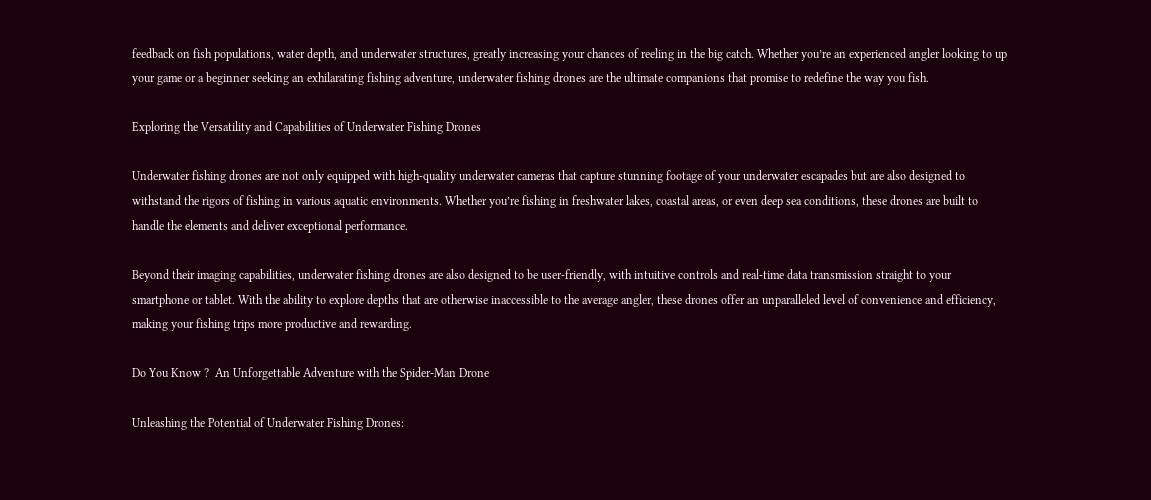feedback on fish populations, water depth, and underwater structures, greatly increasing your chances of reeling in the big catch. Whether you’re an experienced angler looking to up your game or a beginner seeking an exhilarating fishing adventure, underwater fishing drones are the ultimate companions that promise to redefine the way you fish.

Exploring the Versatility and Capabilities of Underwater Fishing Drones

Underwater fishing drones are not only equipped with high-quality underwater cameras that capture stunning footage of your underwater escapades but are also designed to withstand the rigors of fishing in various aquatic environments. Whether you’re fishing in freshwater lakes, coastal areas, or even deep sea conditions, these drones are built to handle the elements and deliver exceptional performance.

Beyond their imaging capabilities, underwater fishing drones are also designed to be user-friendly, with intuitive controls and real-time data transmission straight to your smartphone or tablet. With the ability to explore depths that are otherwise inaccessible to the average angler, these drones offer an unparalleled level of convenience and efficiency, making your fishing trips more productive and rewarding.

Do You Know ?  An Unforgettable Adventure with the Spider-Man Drone

Unleashing the Potential of Underwater Fishing Drones: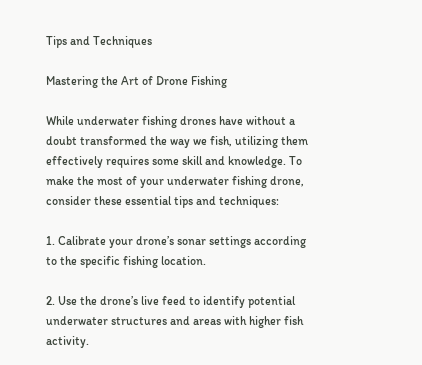Tips and Techniques

Mastering the Art of Drone Fishing

While underwater fishing drones have without a doubt transformed the way we fish, utilizing them effectively requires some skill and knowledge. To make the most of your underwater fishing drone, consider these essential tips and techniques:

1. Calibrate your drone’s sonar settings according to the specific fishing location.

2. Use the drone’s live feed to identify potential underwater structures and areas with higher fish activity.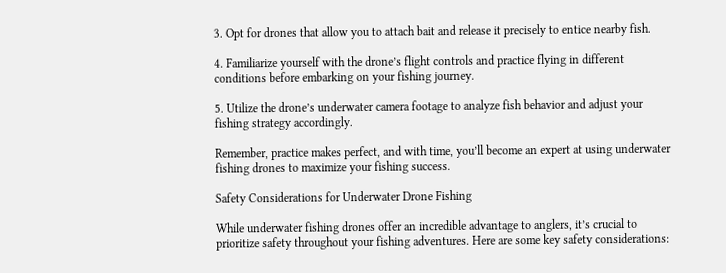3. Opt for drones that allow you to attach bait and release it precisely to entice nearby fish.

4. Familiarize yourself with the drone’s flight controls and practice flying in different conditions before embarking on your fishing journey.

5. Utilize the drone’s underwater camera footage to analyze fish behavior and adjust your fishing strategy accordingly.

Remember, practice makes perfect, and with time, you’ll become an expert at using underwater fishing drones to maximize your fishing success.

Safety Considerations for Underwater Drone Fishing

While underwater fishing drones offer an incredible advantage to anglers, it’s crucial to prioritize safety throughout your fishing adventures. Here are some key safety considerations: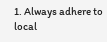1. Always adhere to local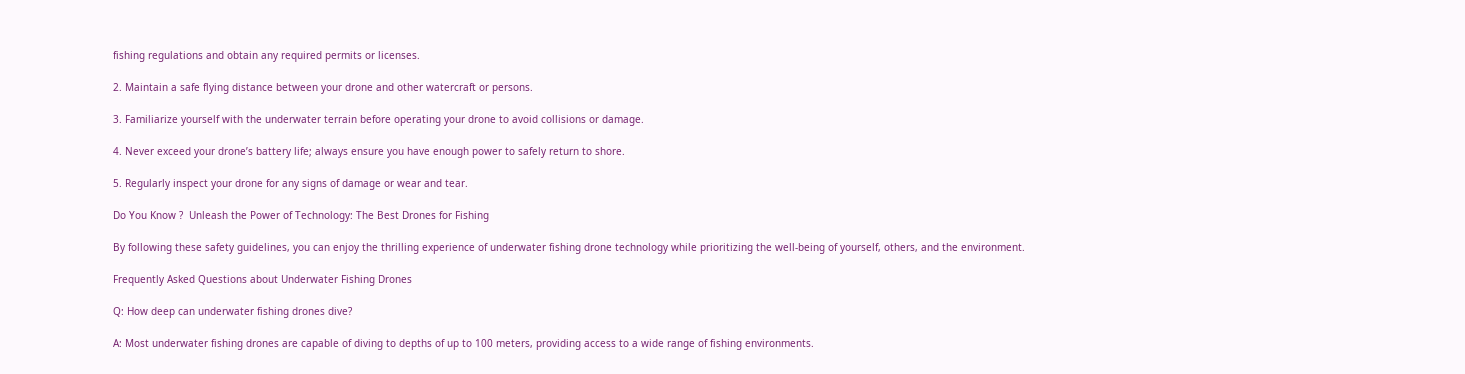fishing regulations and obtain any required permits or licenses.

2. Maintain a safe flying distance between your drone and other watercraft or persons.

3. Familiarize yourself with the underwater terrain before operating your drone to avoid collisions or damage.

4. Never exceed your drone’s battery life; always ensure you have enough power to safely return to shore.

5. Regularly inspect your drone for any signs of damage or wear and tear.

Do You Know ?  Unleash the Power of Technology: The Best Drones for Fishing

By following these safety guidelines, you can enjoy the thrilling experience of underwater fishing drone technology while prioritizing the well-being of yourself, others, and the environment.

Frequently Asked Questions about Underwater Fishing Drones

Q: How deep can underwater fishing drones dive?

A: Most underwater fishing drones are capable of diving to depths of up to 100 meters, providing access to a wide range of fishing environments.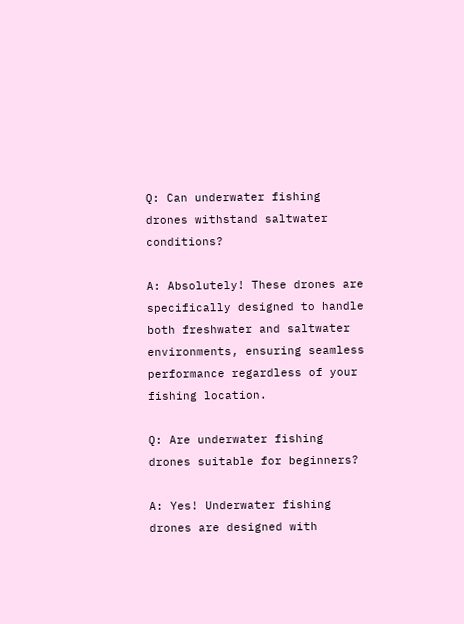Q: Can underwater fishing drones withstand saltwater conditions?

A: Absolutely! These drones are specifically designed to handle both freshwater and saltwater environments, ensuring seamless performance regardless of your fishing location.

Q: Are underwater fishing drones suitable for beginners?

A: Yes! Underwater fishing drones are designed with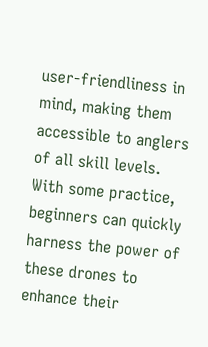user-friendliness in mind, making them accessible to anglers of all skill levels. With some practice, beginners can quickly harness the power of these drones to enhance their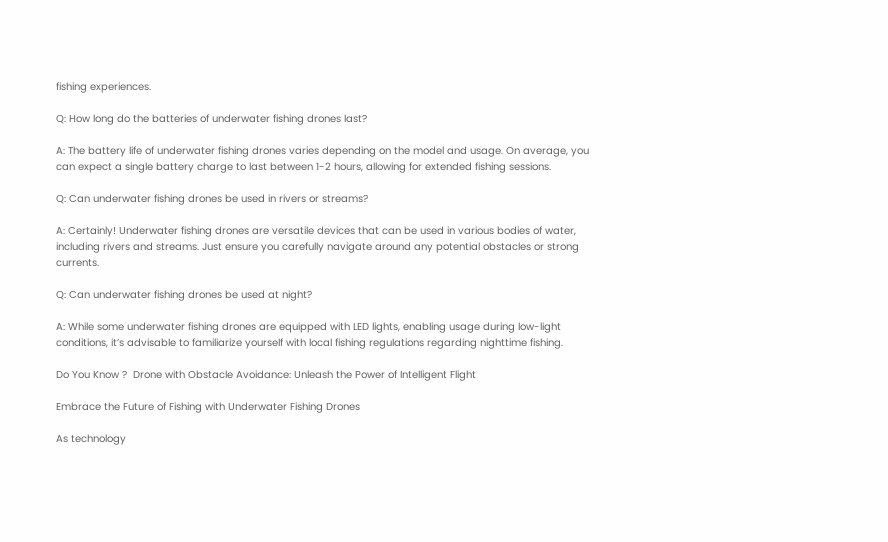fishing experiences.

Q: How long do the batteries of underwater fishing drones last?

A: The battery life of underwater fishing drones varies depending on the model and usage. On average, you can expect a single battery charge to last between 1-2 hours, allowing for extended fishing sessions.

Q: Can underwater fishing drones be used in rivers or streams?

A: Certainly! Underwater fishing drones are versatile devices that can be used in various bodies of water, including rivers and streams. Just ensure you carefully navigate around any potential obstacles or strong currents.

Q: Can underwater fishing drones be used at night?

A: While some underwater fishing drones are equipped with LED lights, enabling usage during low-light conditions, it’s advisable to familiarize yourself with local fishing regulations regarding nighttime fishing.

Do You Know ?  Drone with Obstacle Avoidance: Unleash the Power of Intelligent Flight

Embrace the Future of Fishing with Underwater Fishing Drones

As technology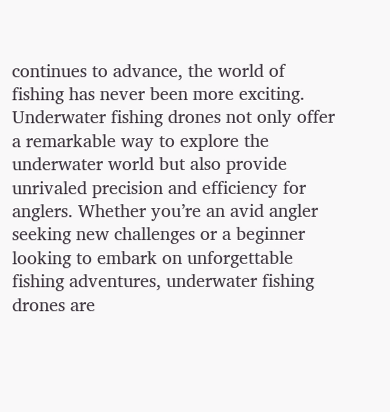continues to advance, the world of fishing has never been more exciting. Underwater fishing drones not only offer a remarkable way to explore the underwater world but also provide unrivaled precision and efficiency for anglers. Whether you’re an avid angler seeking new challenges or a beginner looking to embark on unforgettable fishing adventures, underwater fishing drones are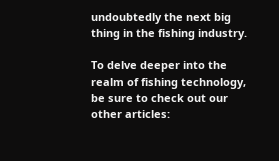undoubtedly the next big thing in the fishing industry.

To delve deeper into the realm of fishing technology, be sure to check out our other articles: